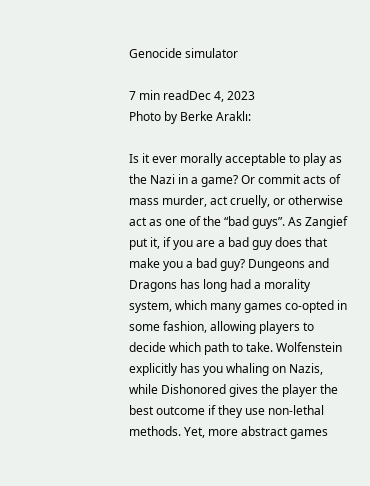Genocide simulator

7 min readDec 4, 2023
Photo by Berke Araklı:

Is it ever morally acceptable to play as the Nazi in a game? Or commit acts of mass murder, act cruelly, or otherwise act as one of the “bad guys”. As Zangief put it, if you are a bad guy does that make you a bad guy? Dungeons and Dragons has long had a morality system, which many games co-opted in some fashion, allowing players to decide which path to take. Wolfenstein explicitly has you whaling on Nazis, while Dishonored gives the player the best outcome if they use non-lethal methods. Yet, more abstract games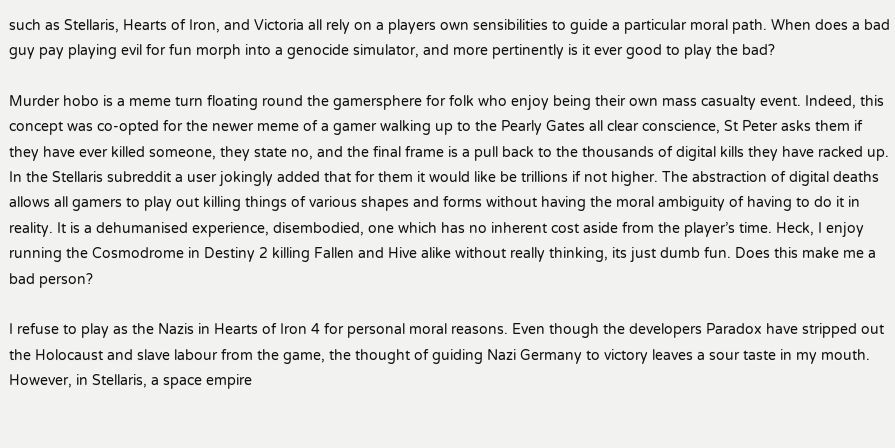such as Stellaris, Hearts of Iron, and Victoria all rely on a players own sensibilities to guide a particular moral path. When does a bad guy pay playing evil for fun morph into a genocide simulator, and more pertinently is it ever good to play the bad?

Murder hobo is a meme turn floating round the gamersphere for folk who enjoy being their own mass casualty event. Indeed, this concept was co-opted for the newer meme of a gamer walking up to the Pearly Gates all clear conscience, St Peter asks them if they have ever killed someone, they state no, and the final frame is a pull back to the thousands of digital kills they have racked up. In the Stellaris subreddit a user jokingly added that for them it would like be trillions if not higher. The abstraction of digital deaths allows all gamers to play out killing things of various shapes and forms without having the moral ambiguity of having to do it in reality. It is a dehumanised experience, disembodied, one which has no inherent cost aside from the player’s time. Heck, I enjoy running the Cosmodrome in Destiny 2 killing Fallen and Hive alike without really thinking, its just dumb fun. Does this make me a bad person?

I refuse to play as the Nazis in Hearts of Iron 4 for personal moral reasons. Even though the developers Paradox have stripped out the Holocaust and slave labour from the game, the thought of guiding Nazi Germany to victory leaves a sour taste in my mouth. However, in Stellaris, a space empire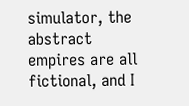simulator, the abstract empires are all fictional, and I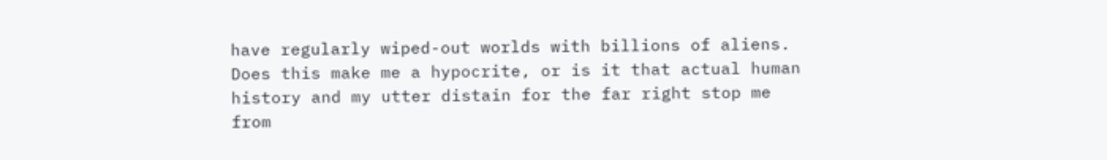have regularly wiped-out worlds with billions of aliens. Does this make me a hypocrite, or is it that actual human history and my utter distain for the far right stop me from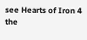see Hearts of Iron 4 the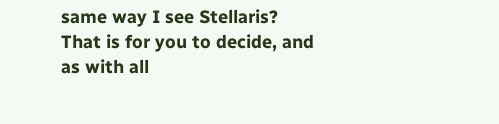same way I see Stellaris? That is for you to decide, and as with all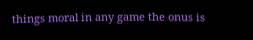things moral in any game the onus is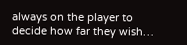always on the player to decide how far they wish…